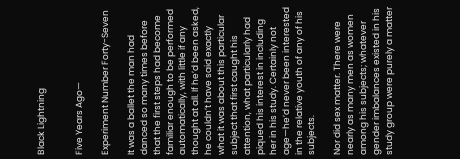Black Lightning


Five Years Ago—

Experiment Number Forty-Seven

It was a ballet the man had danced so many times before that the first steps had become familiar enough to be performed automatically, with little if any thought at all. If he’d been asked, he couldn’t have said exactly what it was about this particular subject that first caught his attention, what particularly had piqued his interest in including her in his study. Certainly not age—he’d never been interested in the relative youth of any of his subjects.

Nor did sex matter. There were nearly as many men as women among his subjects; whatever gender imbalances existed in his study group were purely a matter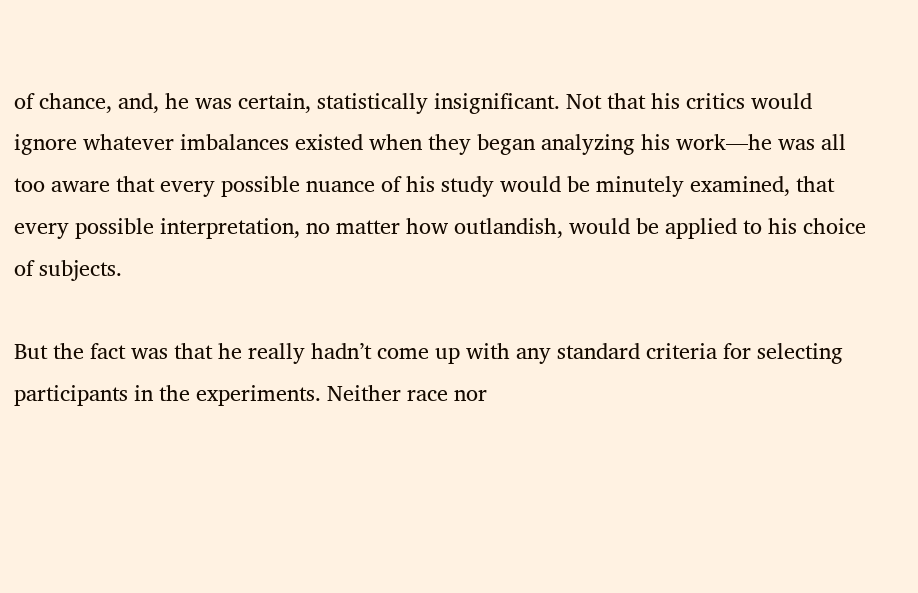of chance, and, he was certain, statistically insignificant. Not that his critics would ignore whatever imbalances existed when they began analyzing his work—he was all too aware that every possible nuance of his study would be minutely examined, that every possible interpretation, no matter how outlandish, would be applied to his choice of subjects.

But the fact was that he really hadn’t come up with any standard criteria for selecting participants in the experiments. Neither race nor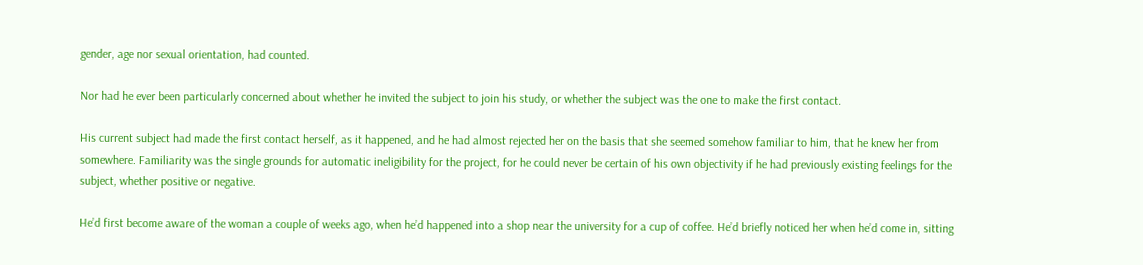gender, age nor sexual orientation, had counted.

Nor had he ever been particularly concerned about whether he invited the subject to join his study, or whether the subject was the one to make the first contact.

His current subject had made the first contact herself, as it happened, and he had almost rejected her on the basis that she seemed somehow familiar to him, that he knew her from somewhere. Familiarity was the single grounds for automatic ineligibility for the project, for he could never be certain of his own objectivity if he had previously existing feelings for the subject, whether positive or negative.

He’d first become aware of the woman a couple of weeks ago, when he’d happened into a shop near the university for a cup of coffee. He’d briefly noticed her when he’d come in, sitting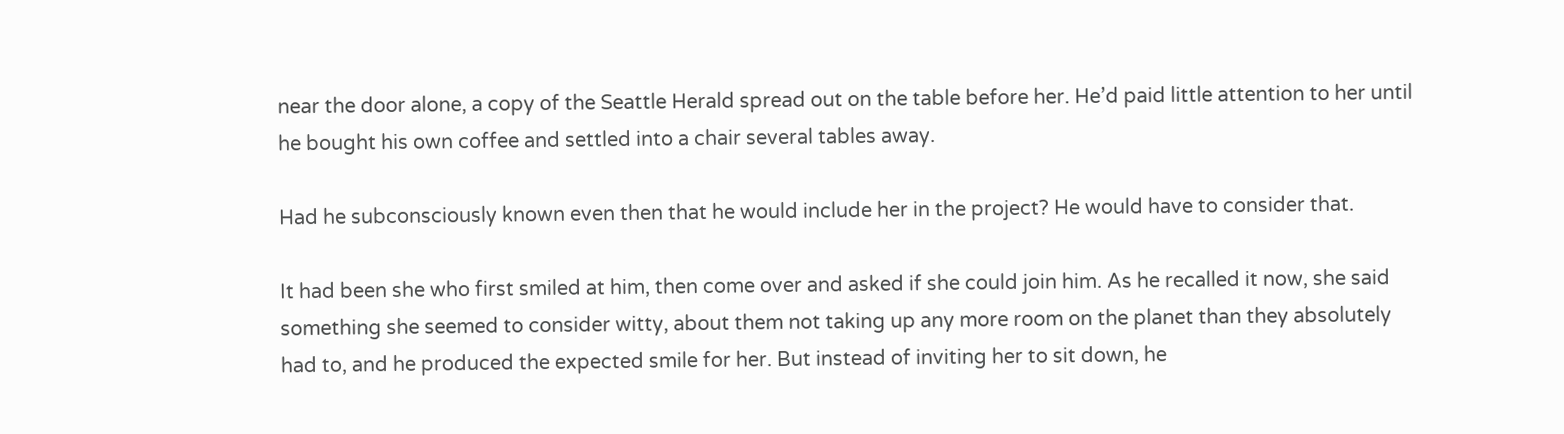near the door alone, a copy of the Seattle Herald spread out on the table before her. He’d paid little attention to her until he bought his own coffee and settled into a chair several tables away.

Had he subconsciously known even then that he would include her in the project? He would have to consider that.

It had been she who first smiled at him, then come over and asked if she could join him. As he recalled it now, she said something she seemed to consider witty, about them not taking up any more room on the planet than they absolutely had to, and he produced the expected smile for her. But instead of inviting her to sit down, he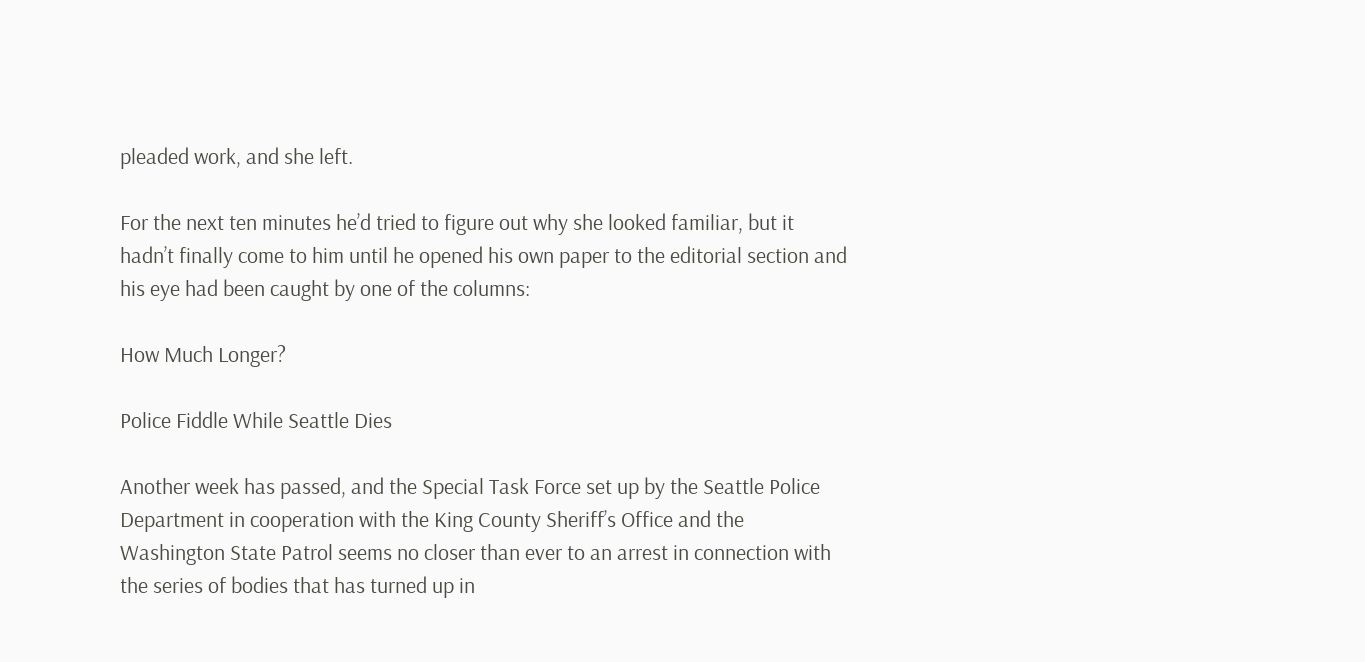pleaded work, and she left.

For the next ten minutes he’d tried to figure out why she looked familiar, but it hadn’t finally come to him until he opened his own paper to the editorial section and his eye had been caught by one of the columns:

How Much Longer?

Police Fiddle While Seattle Dies

Another week has passed, and the Special Task Force set up by the Seattle Police Department in cooperation with the King County Sheriff’s Office and the Washington State Patrol seems no closer than ever to an arrest in connection with the series of bodies that has turned up in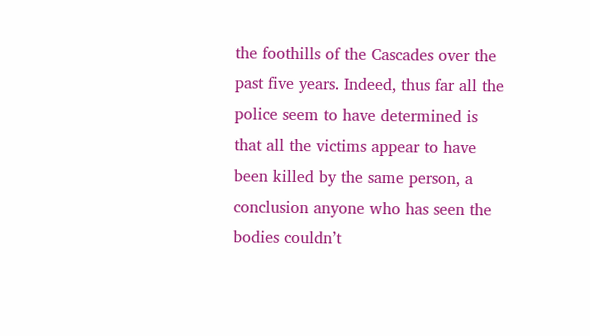the foothills of the Cascades over the past five years. Indeed, thus far all the police seem to have determined is that all the victims appear to have been killed by the same person, a conclusion anyone who has seen the bodies couldn’t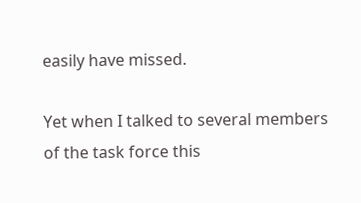easily have missed.

Yet when I talked to several members of the task force this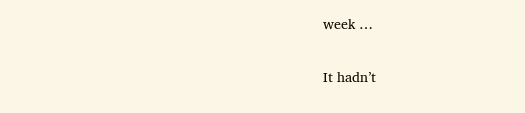week …

It hadn’t